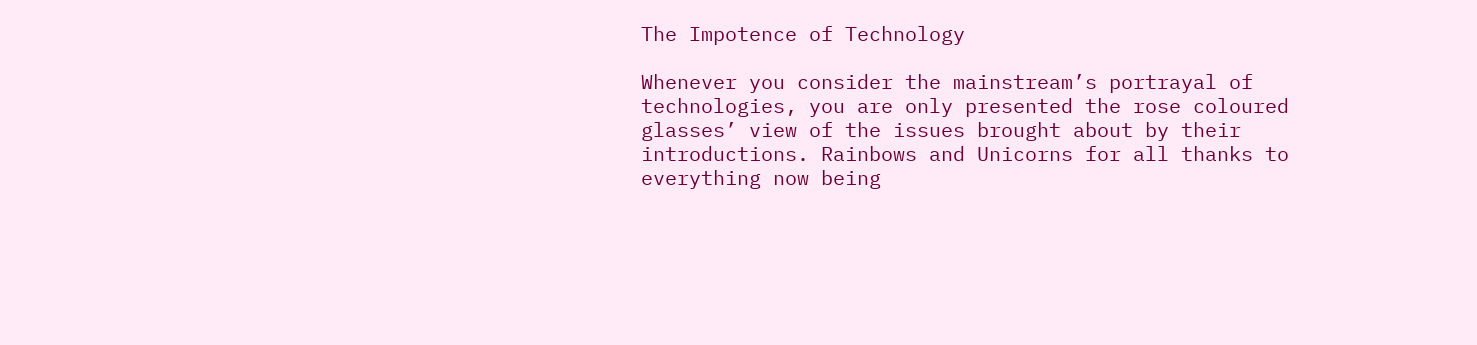The Impotence of Technology

Whenever you consider the mainstream’s portrayal of technologies, you are only presented the rose coloured glasses’ view of the issues brought about by their introductions. Rainbows and Unicorns for all thanks to everything now being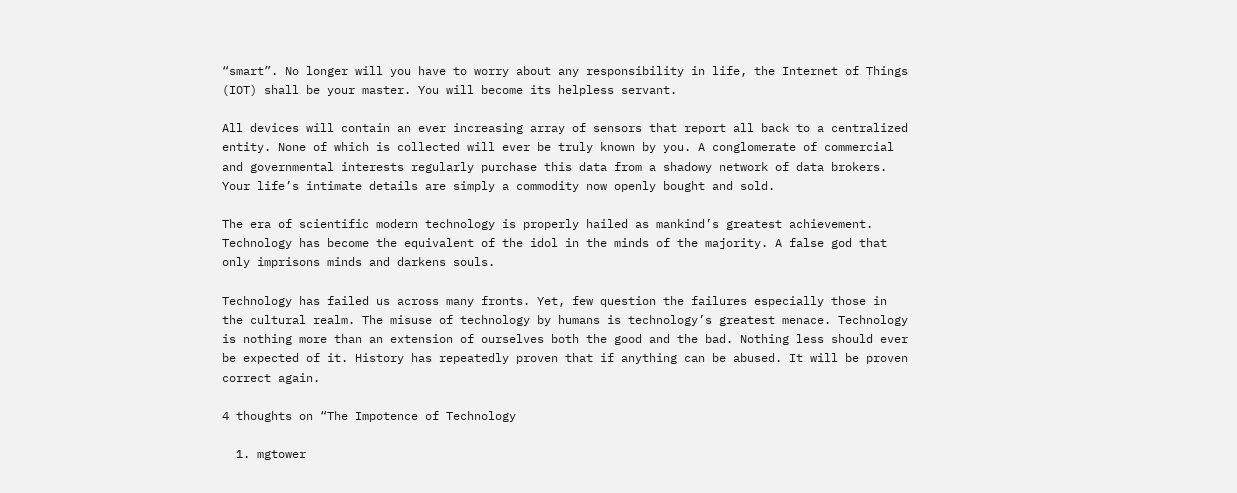“smart”. No longer will you have to worry about any responsibility in life, the Internet of Things (IOT) shall be your master. You will become its helpless servant.

All devices will contain an ever increasing array of sensors that report all back to a centralized entity. None of which is collected will ever be truly known by you. A conglomerate of commercial and governmental interests regularly purchase this data from a shadowy network of data brokers. Your life’s intimate details are simply a commodity now openly bought and sold.

The era of scientific modern technology is properly hailed as mankind’s greatest achievement. Technology has become the equivalent of the idol in the minds of the majority. A false god that only imprisons minds and darkens souls.

Technology has failed us across many fronts. Yet, few question the failures especially those in the cultural realm. The misuse of technology by humans is technology’s greatest menace. Technology is nothing more than an extension of ourselves both the good and the bad. Nothing less should ever be expected of it. History has repeatedly proven that if anything can be abused. It will be proven correct again.

4 thoughts on “The Impotence of Technology

  1. mgtower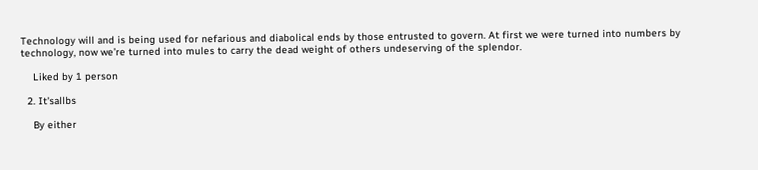Technology will and is being used for nefarious and diabolical ends by those entrusted to govern. At first we were turned into numbers by technology, now we’re turned into mules to carry the dead weight of others undeserving of the splendor.

    Liked by 1 person

  2. It'sallbs

    By either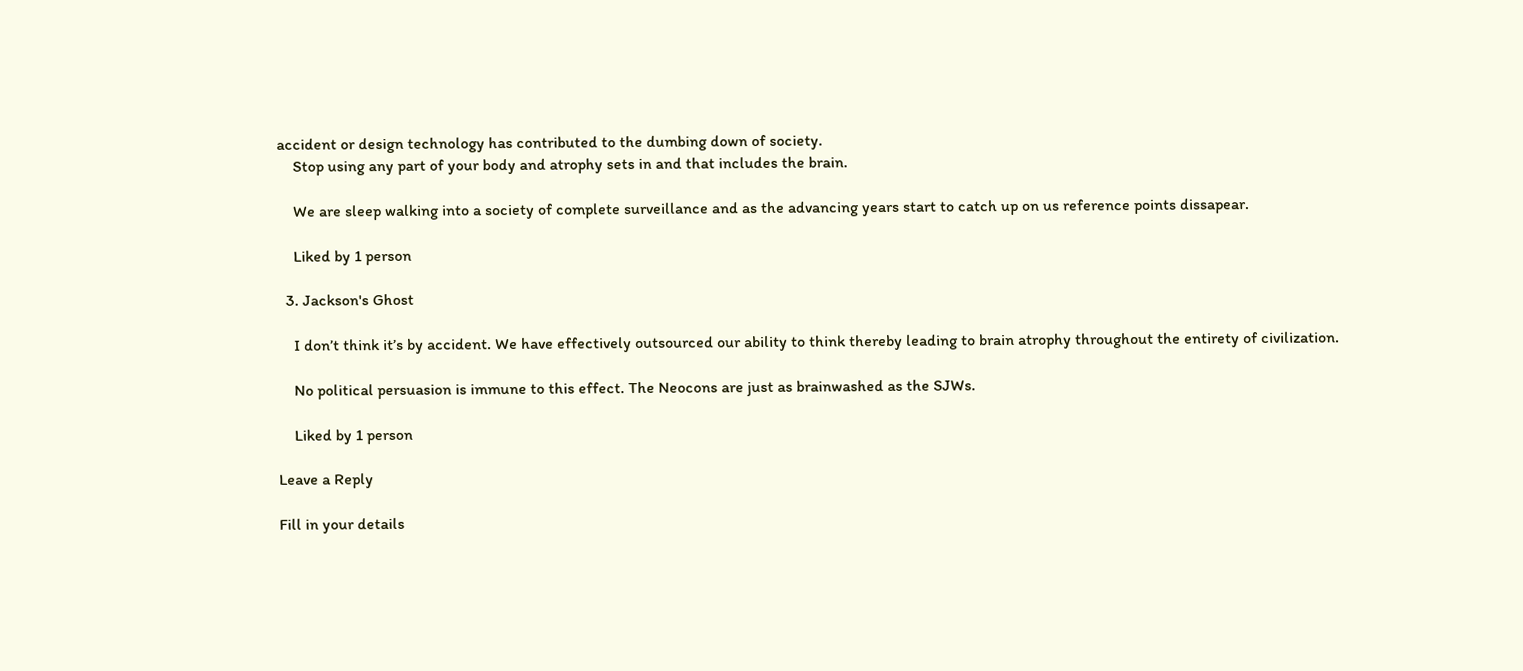accident or design technology has contributed to the dumbing down of society.
    Stop using any part of your body and atrophy sets in and that includes the brain.

    We are sleep walking into a society of complete surveillance and as the advancing years start to catch up on us reference points dissapear.

    Liked by 1 person

  3. Jackson's Ghost

    I don’t think it’s by accident. We have effectively outsourced our ability to think thereby leading to brain atrophy throughout the entirety of civilization.

    No political persuasion is immune to this effect. The Neocons are just as brainwashed as the SJWs.

    Liked by 1 person

Leave a Reply

Fill in your details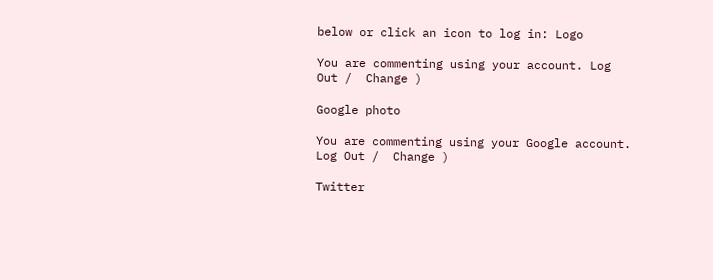below or click an icon to log in: Logo

You are commenting using your account. Log Out /  Change )

Google photo

You are commenting using your Google account. Log Out /  Change )

Twitter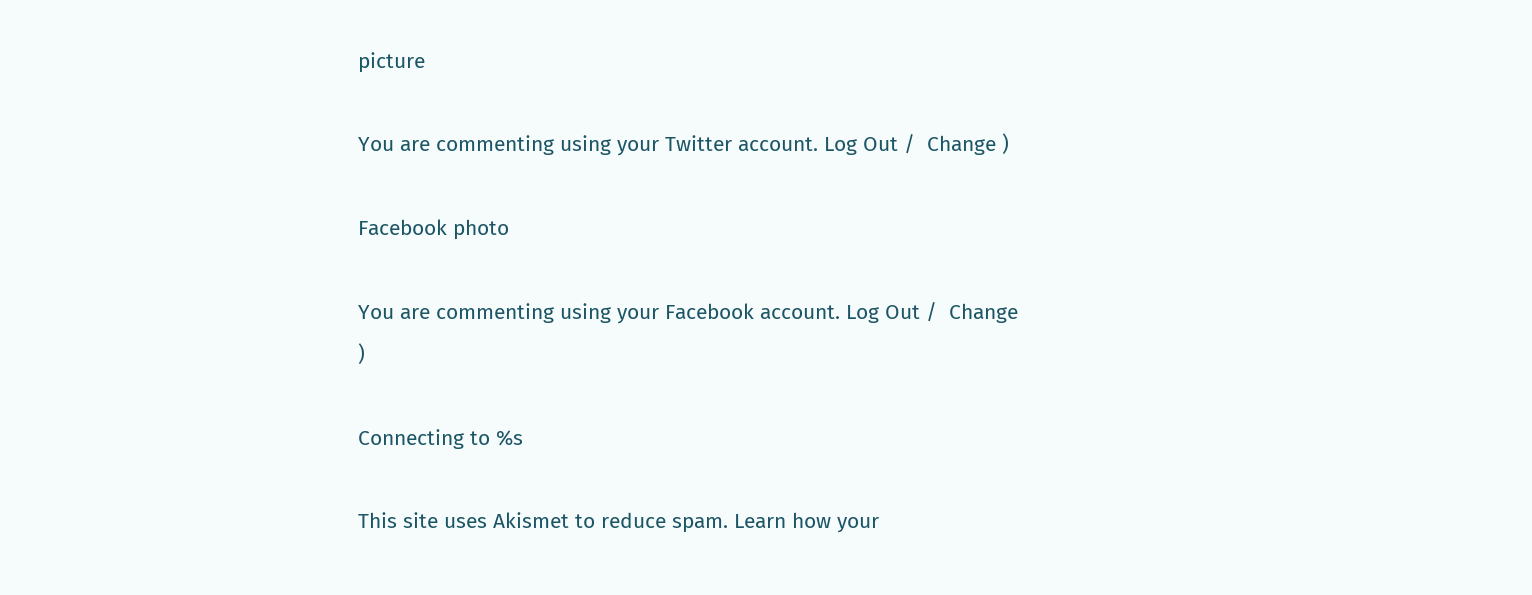picture

You are commenting using your Twitter account. Log Out /  Change )

Facebook photo

You are commenting using your Facebook account. Log Out /  Change )

Connecting to %s

This site uses Akismet to reduce spam. Learn how your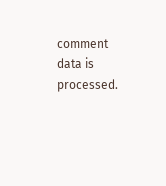comment data is processed.